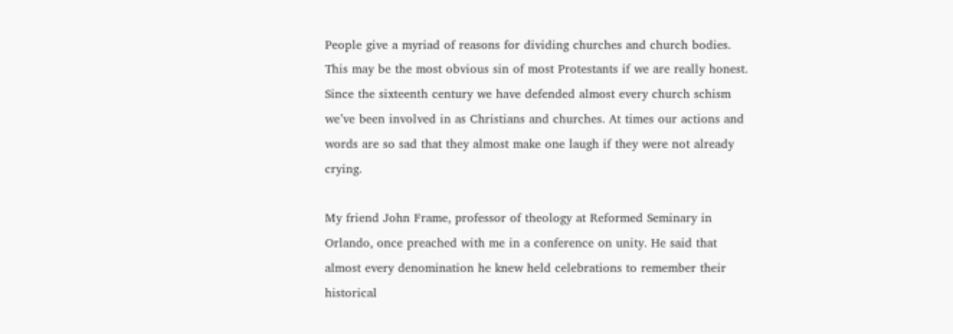People give a myriad of reasons for dividing churches and church bodies. This may be the most obvious sin of most Protestants if we are really honest. Since the sixteenth century we have defended almost every church schism we’ve been involved in as Christians and churches. At times our actions and words are so sad that they almost make one laugh if they were not already crying.

My friend John Frame, professor of theology at Reformed Seminary in Orlando, once preached with me in a conference on unity. He said that almost every denomination he knew held celebrations to remember their historical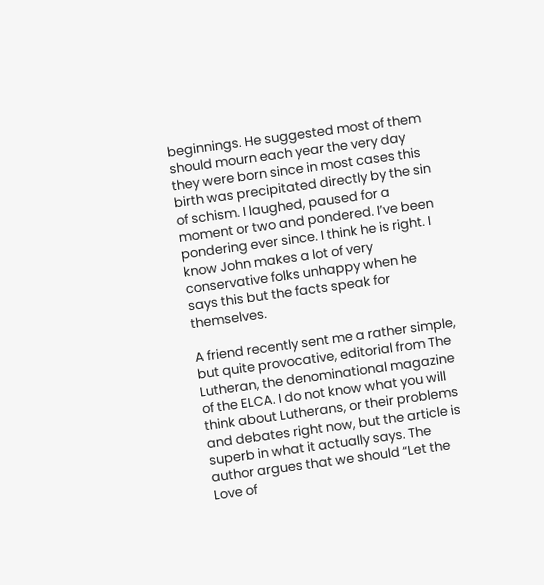beginnings. He suggested most of them should mourn each year the very day they were born since in most cases this birth was precipitated directly by the sin of schism. I laughed, paused for a moment or two and pondered. I’ve been pondering ever since. I think he is right. I know John makes a lot of very conservative folks unhappy when he says this but the facts speak for themselves.

A friend recently sent me a rather simple, but quite provocative, editorial from The Lutheran, the denominational magazine of the ELCA. I do not know what you will think about Lutherans, or their problems and debates right now, but the article is superb in what it actually says. The author argues that we should “Let the Love of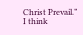Christ Prevail.” I think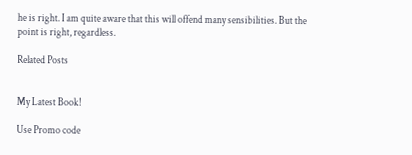he is right. I am quite aware that this will offend many sensibilities. But the point is right, regardless.

Related Posts


My Latest Book!

Use Promo code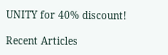UNITY for 40% discount!

Recent Articles